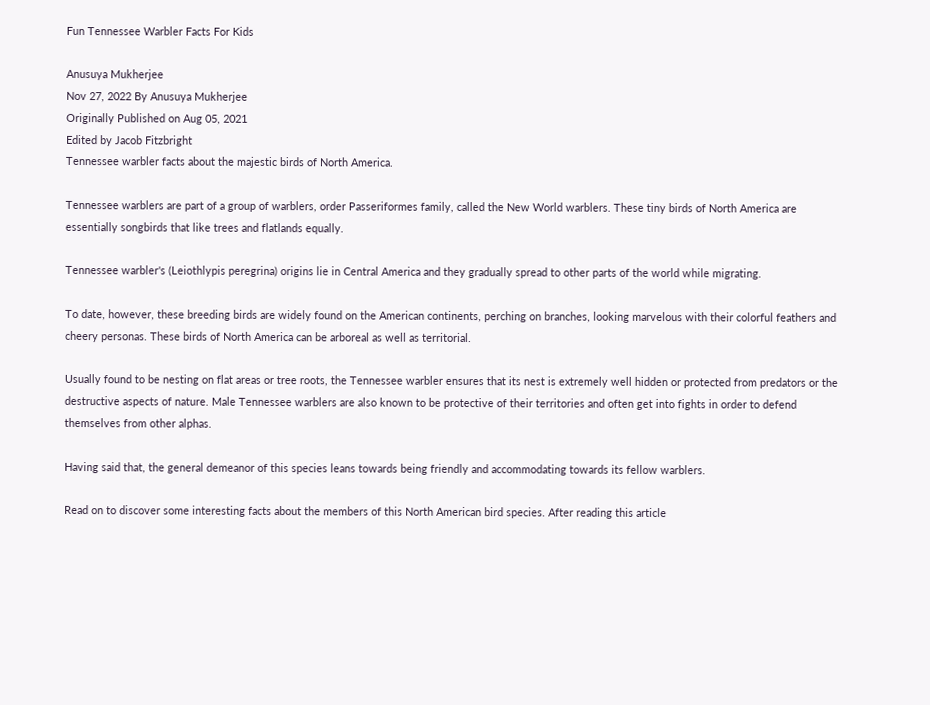Fun Tennessee Warbler Facts For Kids

Anusuya Mukherjee
Nov 27, 2022 By Anusuya Mukherjee
Originally Published on Aug 05, 2021
Edited by Jacob Fitzbright
Tennessee warbler facts about the majestic birds of North America.

Tennessee warblers are part of a group of warblers, order Passeriformes family, called the New World warblers. These tiny birds of North America are essentially songbirds that like trees and flatlands equally.

Tennessee warbler's (Leiothlypis peregrina) origins lie in Central America and they gradually spread to other parts of the world while migrating.

To date, however, these breeding birds are widely found on the American continents, perching on branches, looking marvelous with their colorful feathers and cheery personas. These birds of North America can be arboreal as well as territorial.

Usually found to be nesting on flat areas or tree roots, the Tennessee warbler ensures that its nest is extremely well hidden or protected from predators or the destructive aspects of nature. Male Tennessee warblers are also known to be protective of their territories and often get into fights in order to defend themselves from other alphas.

Having said that, the general demeanor of this species leans towards being friendly and accommodating towards its fellow warblers.

Read on to discover some interesting facts about the members of this North American bird species. After reading this article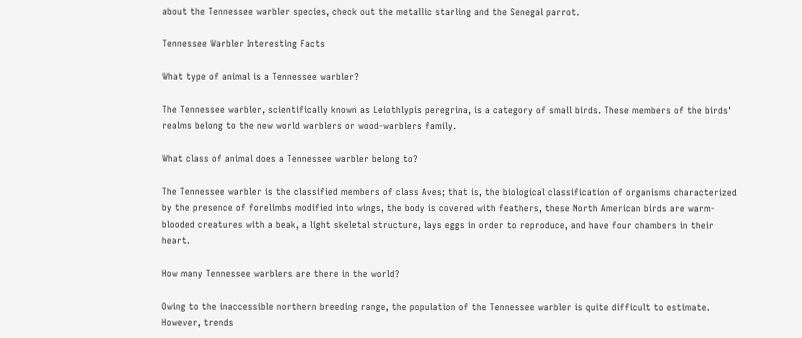about the Tennessee warbler species, check out the metallic starling and the Senegal parrot.

Tennessee Warbler Interesting Facts

What type of animal is a Tennessee warbler?

The Tennessee warbler, scientifically known as Leiothlypis peregrina, is a category of small birds. These members of the birds' realms belong to the new world warblers or wood-warblers family.

What class of animal does a Tennessee warbler belong to?

The Tennessee warbler is the classified members of class Aves; that is, the biological classification of organisms characterized by the presence of forelimbs modified into wings, the body is covered with feathers, these North American birds are warm-blooded creatures with a beak, a light skeletal structure, lays eggs in order to reproduce, and have four chambers in their heart.

How many Tennessee warblers are there in the world?

Owing to the inaccessible northern breeding range, the population of the Tennessee warbler is quite difficult to estimate. However, trends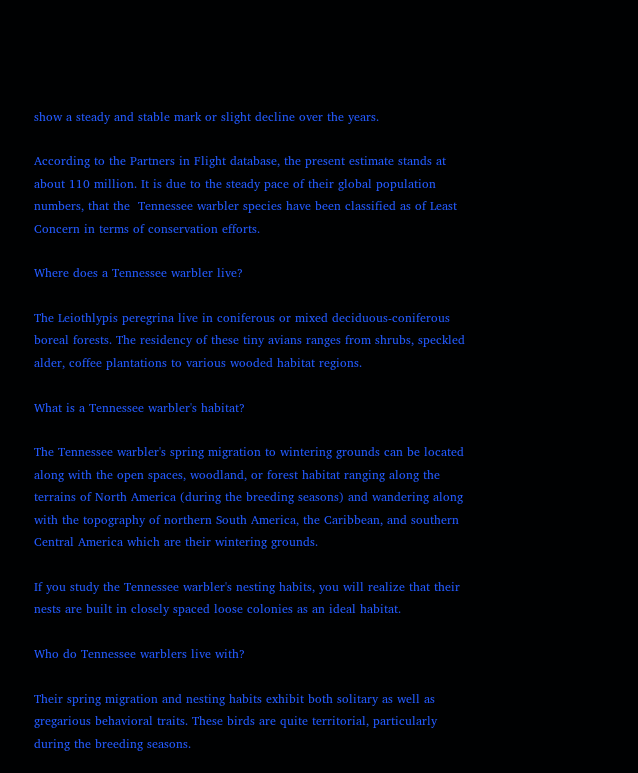show a steady and stable mark or slight decline over the years.

According to the Partners in Flight database, the present estimate stands at about 110 million. It is due to the steady pace of their global population numbers, that the  Tennessee warbler species have been classified as of Least Concern in terms of conservation efforts.

Where does a Tennessee warbler live?

The Leiothlypis peregrina live in coniferous or mixed deciduous-coniferous boreal forests. The residency of these tiny avians ranges from shrubs, speckled alder, coffee plantations to various wooded habitat regions.

What is a Tennessee warbler's habitat?

The Tennessee warbler's spring migration to wintering grounds can be located along with the open spaces, woodland, or forest habitat ranging along the terrains of North America (during the breeding seasons) and wandering along with the topography of northern South America, the Caribbean, and southern Central America which are their wintering grounds.

If you study the Tennessee warbler's nesting habits, you will realize that their nests are built in closely spaced loose colonies as an ideal habitat.

Who do Tennessee warblers live with?

Their spring migration and nesting habits exhibit both solitary as well as gregarious behavioral traits. These birds are quite territorial, particularly during the breeding seasons.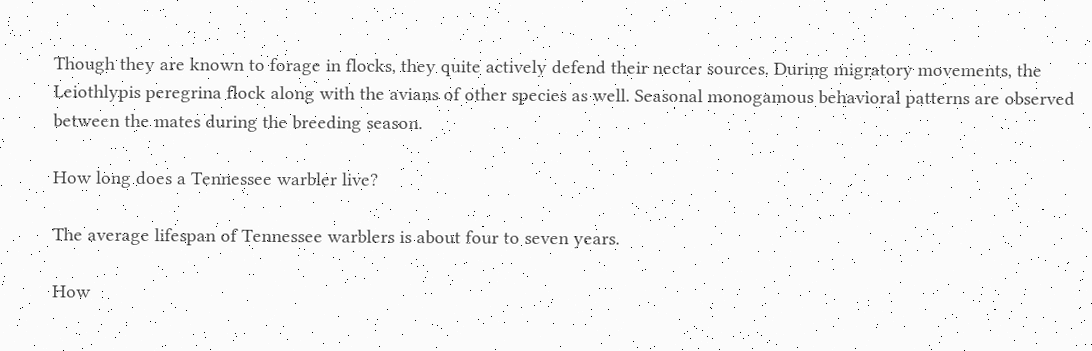Though they are known to forage in flocks, they quite actively defend their nectar sources. During migratory movements, the Leiothlypis peregrina flock along with the avians of other species as well. Seasonal monogamous behavioral patterns are observed between the mates during the breeding season.

How long does a Tennessee warbler live?

The average lifespan of Tennessee warblers is about four to seven years.

How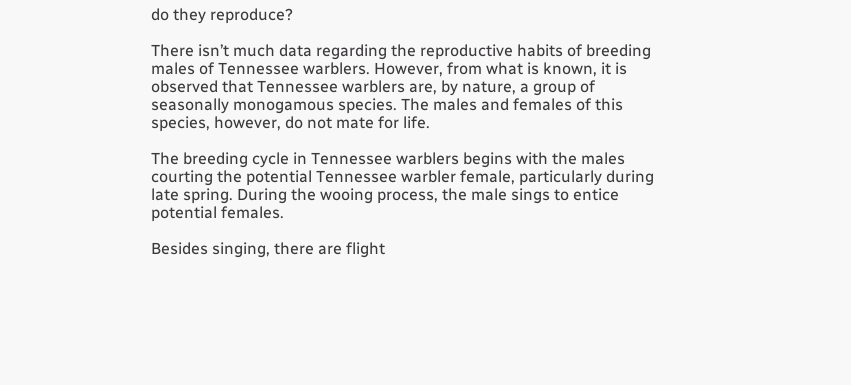do they reproduce?

There isn’t much data regarding the reproductive habits of breeding males of Tennessee warblers. However, from what is known, it is observed that Tennessee warblers are, by nature, a group of seasonally monogamous species. The males and females of this species, however, do not mate for life.

The breeding cycle in Tennessee warblers begins with the males courting the potential Tennessee warbler female, particularly during late spring. During the wooing process, the male sings to entice potential females.

Besides singing, there are flight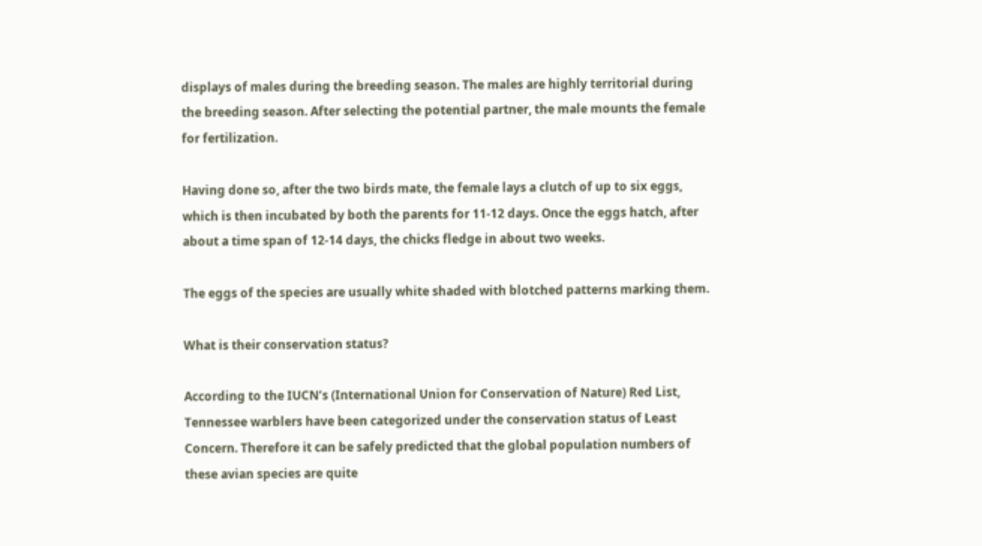displays of males during the breeding season. The males are highly territorial during the breeding season. After selecting the potential partner, the male mounts the female for fertilization.

Having done so, after the two birds mate, the female lays a clutch of up to six eggs, which is then incubated by both the parents for 11-12 days. Once the eggs hatch, after about a time span of 12-14 days, the chicks fledge in about two weeks.

The eggs of the species are usually white shaded with blotched patterns marking them.

What is their conservation status?

According to the IUCN’s (International Union for Conservation of Nature) Red List, Tennessee warblers have been categorized under the conservation status of Least Concern. Therefore it can be safely predicted that the global population numbers of these avian species are quite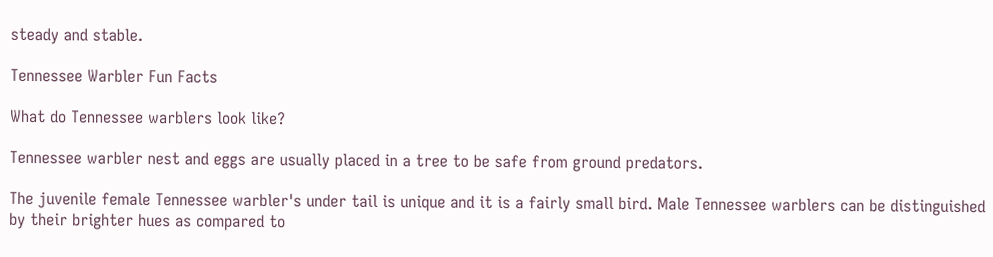steady and stable.

Tennessee Warbler Fun Facts

What do Tennessee warblers look like?

Tennessee warbler nest and eggs are usually placed in a tree to be safe from ground predators.

The juvenile female Tennessee warbler's under tail is unique and it is a fairly small bird. Male Tennessee warblers can be distinguished by their brighter hues as compared to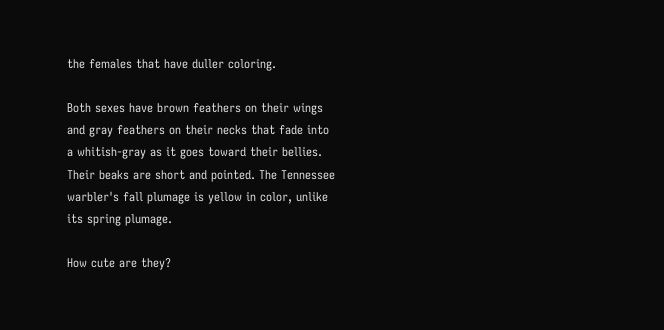the females that have duller coloring.

Both sexes have brown feathers on their wings and gray feathers on their necks that fade into a whitish-gray as it goes toward their bellies. Their beaks are short and pointed. The Tennessee warbler's fall plumage is yellow in color, unlike its spring plumage.

How cute are they?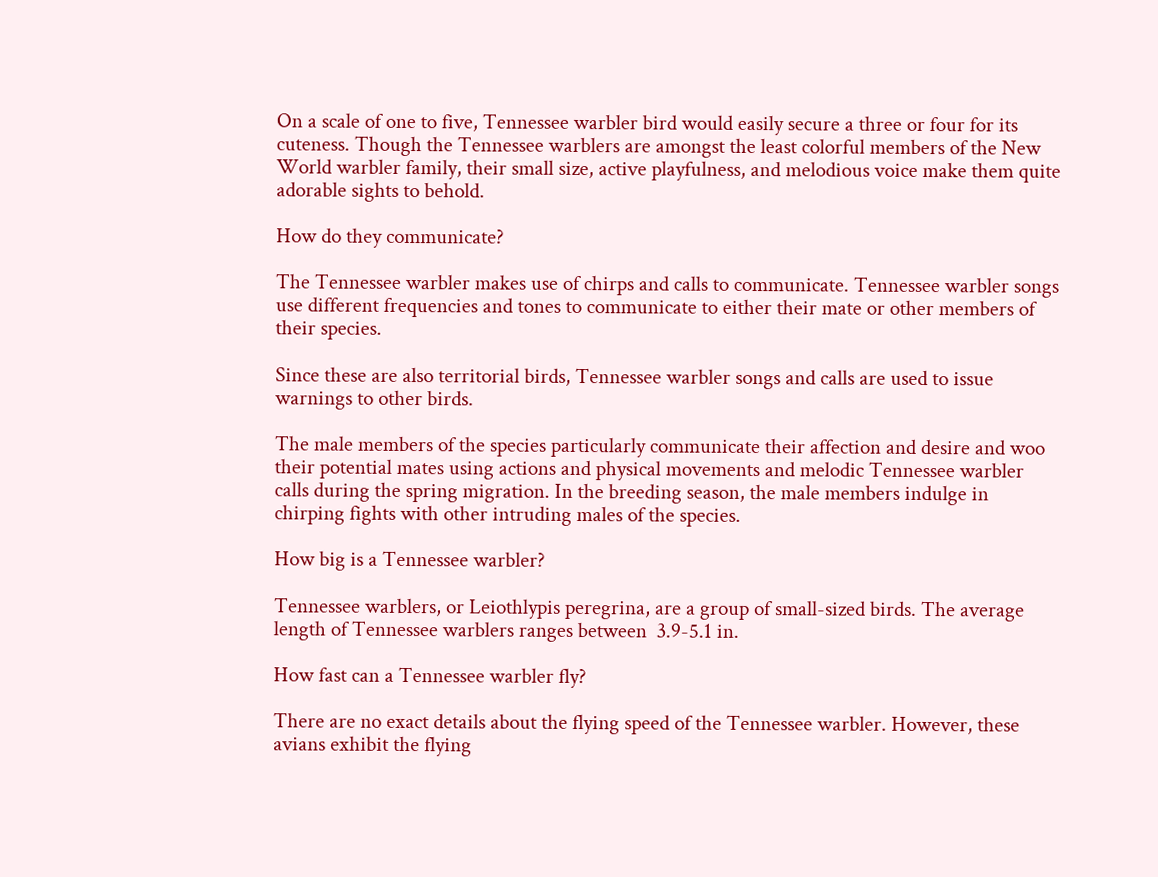On a scale of one to five, Tennessee warbler bird would easily secure a three or four for its cuteness. Though the Tennessee warblers are amongst the least colorful members of the New World warbler family, their small size, active playfulness, and melodious voice make them quite adorable sights to behold.

How do they communicate?

The Tennessee warbler makes use of chirps and calls to communicate. Tennessee warbler songs use different frequencies and tones to communicate to either their mate or other members of their species.

Since these are also territorial birds, Tennessee warbler songs and calls are used to issue warnings to other birds.

The male members of the species particularly communicate their affection and desire and woo their potential mates using actions and physical movements and melodic Tennessee warbler calls during the spring migration. In the breeding season, the male members indulge in chirping fights with other intruding males of the species.

How big is a Tennessee warbler?

Tennessee warblers, or Leiothlypis peregrina, are a group of small-sized birds. The average length of Tennessee warblers ranges between  3.9-5.1 in.

How fast can a Tennessee warbler fly?

There are no exact details about the flying speed of the Tennessee warbler. However, these avians exhibit the flying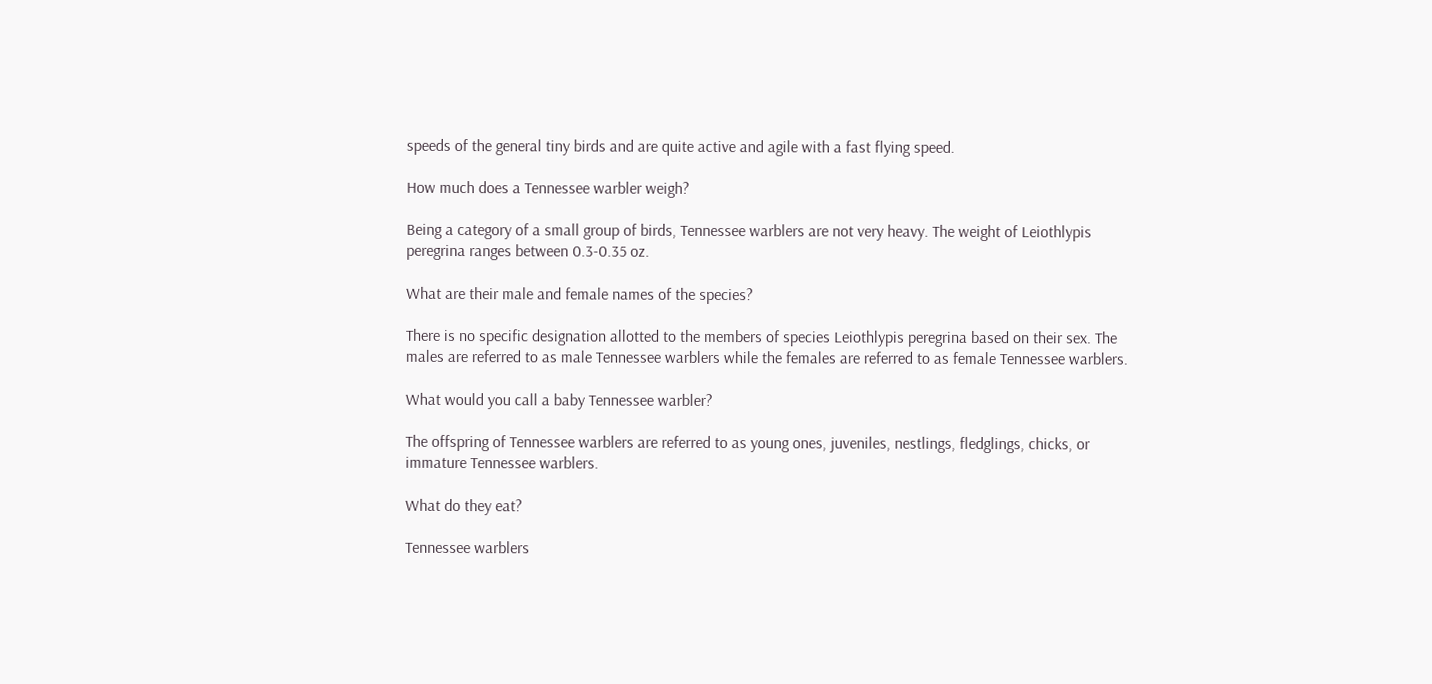speeds of the general tiny birds and are quite active and agile with a fast flying speed.

How much does a Tennessee warbler weigh?

Being a category of a small group of birds, Tennessee warblers are not very heavy. The weight of Leiothlypis peregrina ranges between 0.3-0.35 oz.

What are their male and female names of the species?

There is no specific designation allotted to the members of species Leiothlypis peregrina based on their sex. The males are referred to as male Tennessee warblers while the females are referred to as female Tennessee warblers.

What would you call a baby Tennessee warbler?

The offspring of Tennessee warblers are referred to as young ones, juveniles, nestlings, fledglings, chicks, or immature Tennessee warblers.

What do they eat?

Tennessee warblers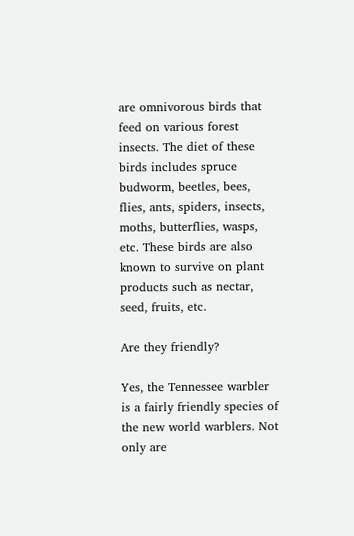are omnivorous birds that feed on various forest insects. The diet of these birds includes spruce budworm, beetles, bees, flies, ants, spiders, insects, moths, butterflies, wasps, etc. These birds are also known to survive on plant products such as nectar, seed, fruits, etc.

Are they friendly?

Yes, the Tennessee warbler is a fairly friendly species of the new world warblers. Not only are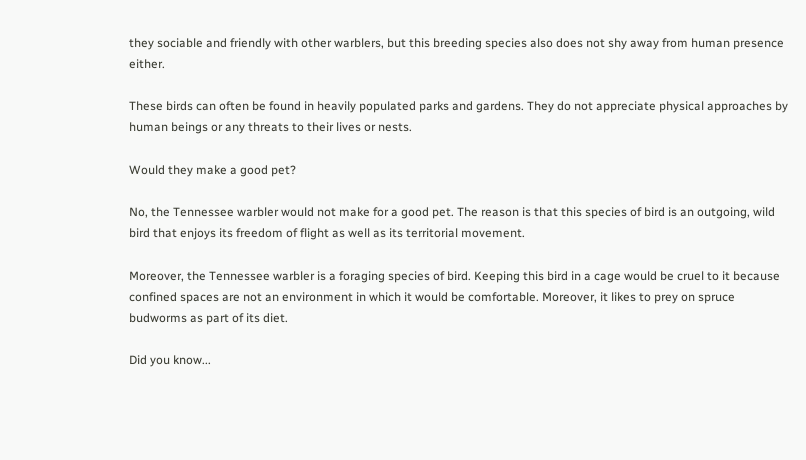they sociable and friendly with other warblers, but this breeding species also does not shy away from human presence either.

These birds can often be found in heavily populated parks and gardens. They do not appreciate physical approaches by human beings or any threats to their lives or nests.

Would they make a good pet?

No, the Tennessee warbler would not make for a good pet. The reason is that this species of bird is an outgoing, wild bird that enjoys its freedom of flight as well as its territorial movement.

Moreover, the Tennessee warbler is a foraging species of bird. Keeping this bird in a cage would be cruel to it because confined spaces are not an environment in which it would be comfortable. Moreover, it likes to prey on spruce budworms as part of its diet.

Did you know...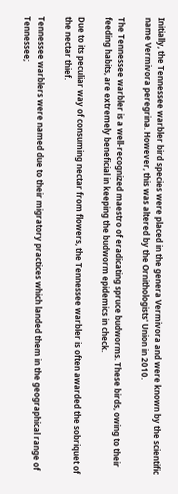Initially, the Tennessee warbler bird species were placed in the genera Vermivora and were known by the scientific name Vermivora peregrina. However, this was altered by the Ornithologists' Union in 2010.

The Tennessee warbler is a well-recognized maestro of eradicating spruce budworms. These birds, owing to their feeding habits, are extremely beneficial in keeping the budworm epidemics in check.

Due to its peculiar way of consuming nectar from flowers, the Tennessee warbler is often awarded the sobriquet of the nectar thief.

Tennessee warblers were named due to their migratory practices which landed them in the geographical range of Tennessee;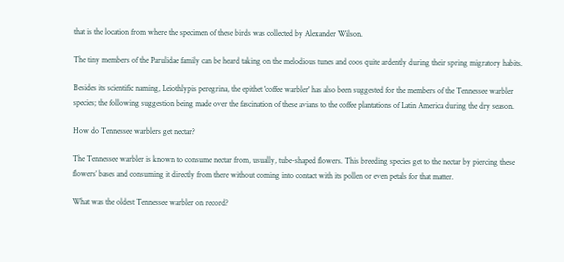that is the location from where the specimen of these birds was collected by Alexander Wilson.

The tiny members of the Parulidae family can be heard taking on the melodious tunes and coos quite ardently during their spring migratory habits.

Besides its scientific naming, Leiothlypis peregrina, the epithet 'coffee warbler' has also been suggested for the members of the Tennessee warbler species; the following suggestion being made over the fascination of these avians to the coffee plantations of Latin America during the dry season.

How do Tennessee warblers get nectar?

The Tennessee warbler is known to consume nectar from, usually, tube-shaped flowers. This breeding species get to the nectar by piercing these flowers’ bases and consuming it directly from there without coming into contact with its pollen or even petals for that matter.

What was the oldest Tennessee warbler on record?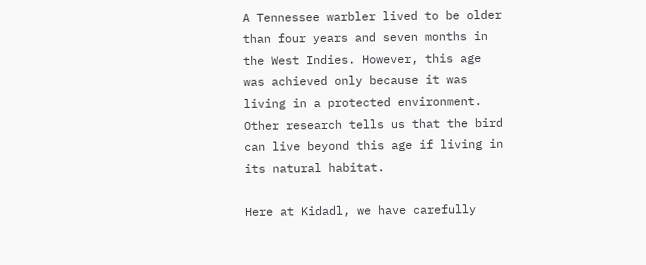A Tennessee warbler lived to be older than four years and seven months in the West Indies. However, this age was achieved only because it was living in a protected environment. Other research tells us that the bird can live beyond this age if living in its natural habitat.

Here at Kidadl, we have carefully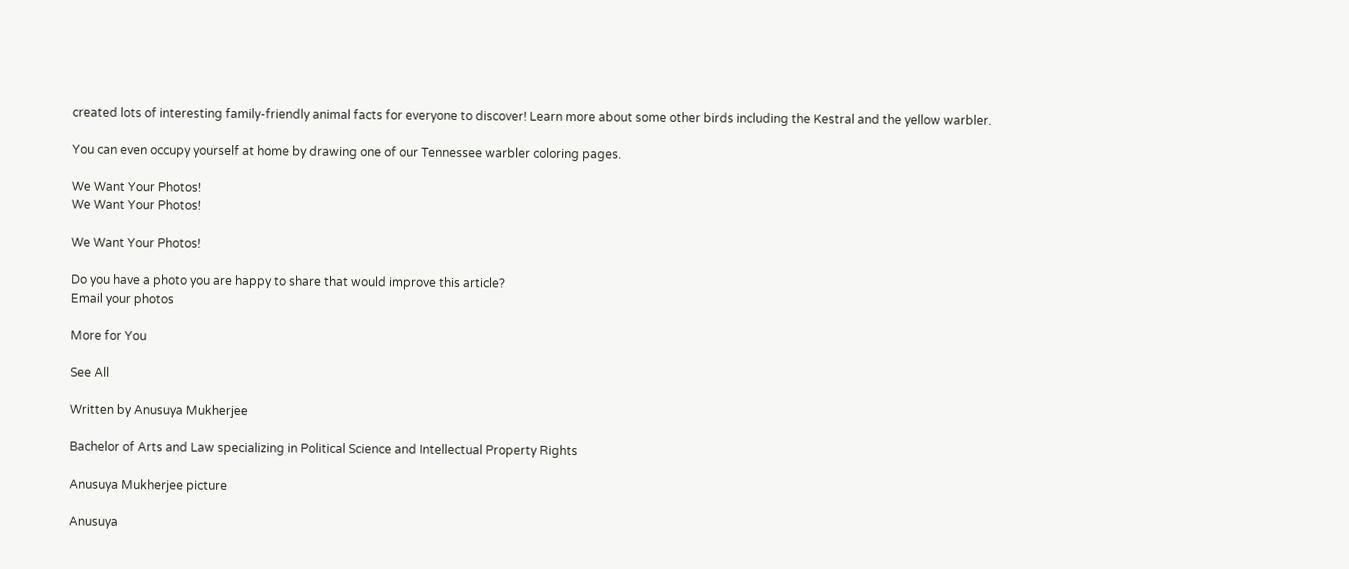created lots of interesting family-friendly animal facts for everyone to discover! Learn more about some other birds including the Kestral and the yellow warbler.

You can even occupy yourself at home by drawing one of our Tennessee warbler coloring pages.

We Want Your Photos!
We Want Your Photos!

We Want Your Photos!

Do you have a photo you are happy to share that would improve this article?
Email your photos

More for You

See All

Written by Anusuya Mukherjee

Bachelor of Arts and Law specializing in Political Science and Intellectual Property Rights

Anusuya Mukherjee picture

Anusuya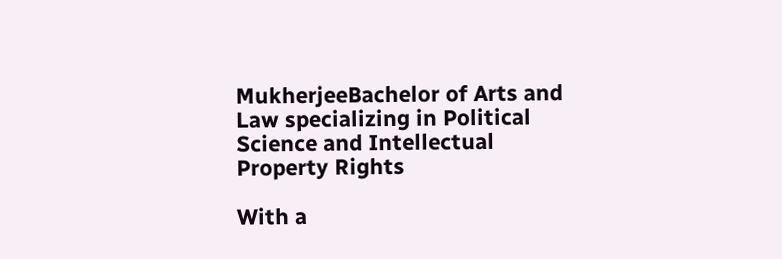MukherjeeBachelor of Arts and Law specializing in Political Science and Intellectual Property Rights

With a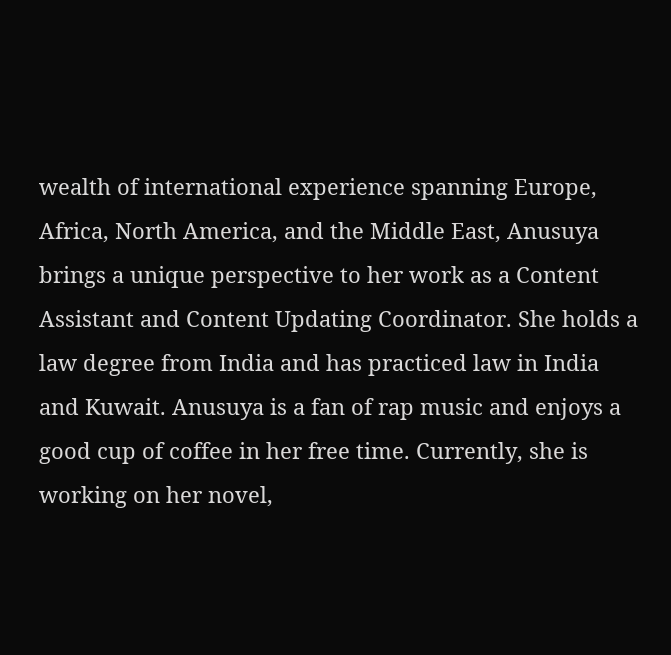wealth of international experience spanning Europe, Africa, North America, and the Middle East, Anusuya brings a unique perspective to her work as a Content Assistant and Content Updating Coordinator. She holds a law degree from India and has practiced law in India and Kuwait. Anusuya is a fan of rap music and enjoys a good cup of coffee in her free time. Currently, she is working on her novel,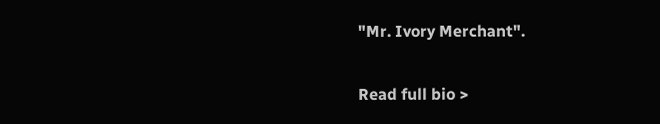"Mr. Ivory Merchant".

Read full bio >